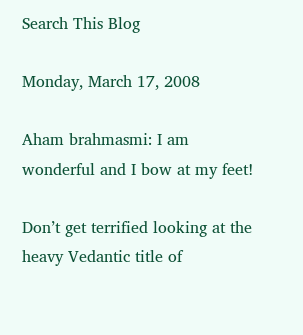Search This Blog

Monday, March 17, 2008

Aham brahmasmi: I am wonderful and I bow at my feet!

Don’t get terrified looking at the heavy Vedantic title of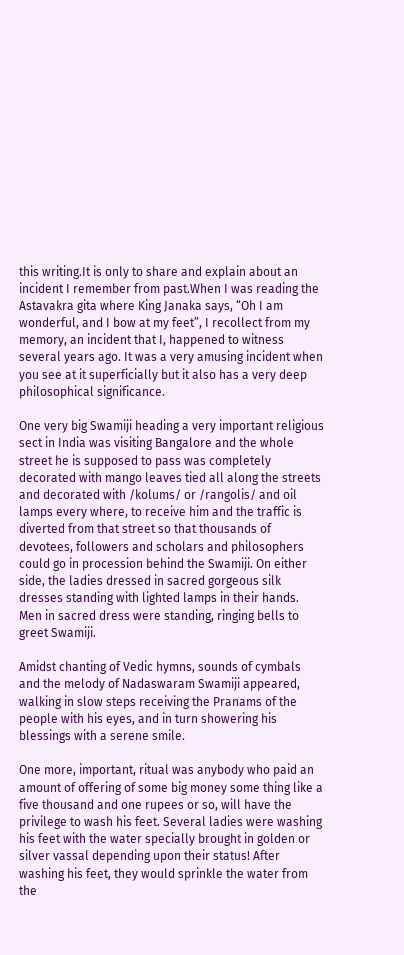this writing.It is only to share and explain about an incident I remember from past.When I was reading the Astavakra gita where King Janaka says, “Oh I am wonderful, and I bow at my feet”, I recollect from my memory, an incident that I, happened to witness several years ago. It was a very amusing incident when you see at it superficially but it also has a very deep philosophical significance.

One very big Swamiji heading a very important religious sect in India was visiting Bangalore and the whole street he is supposed to pass was completely decorated with mango leaves tied all along the streets and decorated with /kolums/ or /rangolis/ and oil lamps every where, to receive him and the traffic is diverted from that street so that thousands of devotees, followers and scholars and philosophers could go in procession behind the Swamiji. On either side, the ladies dressed in sacred gorgeous silk dresses standing with lighted lamps in their hands. Men in sacred dress were standing, ringing bells to greet Swamiji.

Amidst chanting of Vedic hymns, sounds of cymbals and the melody of Nadaswaram Swamiji appeared, walking in slow steps receiving the Pranams of the people with his eyes, and in turn showering his blessings with a serene smile.

One more, important, ritual was anybody who paid an amount of offering of some big money some thing like a five thousand and one rupees or so, will have the privilege to wash his feet. Several ladies were washing his feet with the water specially brought in golden or silver vassal depending upon their status! After washing his feet, they would sprinkle the water from the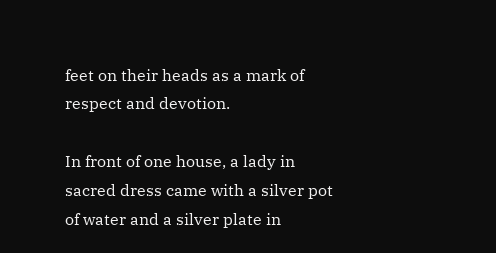feet on their heads as a mark of respect and devotion.

In front of one house, a lady in sacred dress came with a silver pot of water and a silver plate in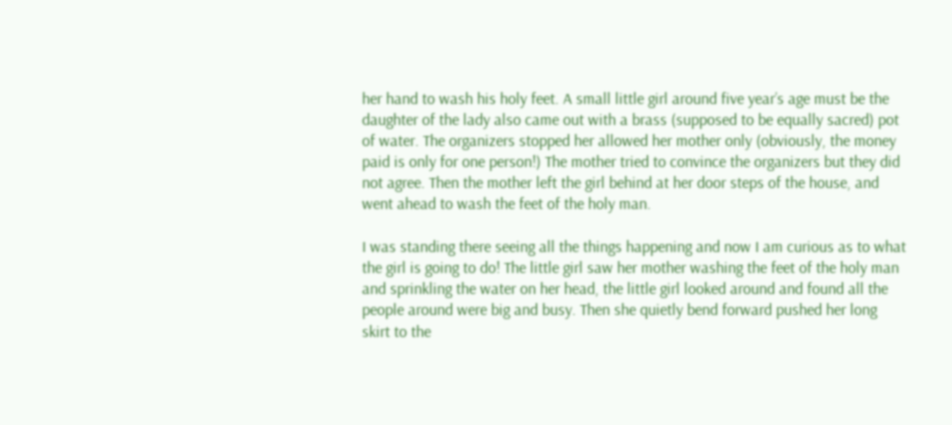her hand to wash his holy feet. A small little girl around five year’s age must be the daughter of the lady also came out with a brass (supposed to be equally sacred) pot of water. The organizers stopped her allowed her mother only (obviously, the money paid is only for one person!) The mother tried to convince the organizers but they did not agree. Then the mother left the girl behind at her door steps of the house, and went ahead to wash the feet of the holy man.

I was standing there seeing all the things happening and now I am curious as to what the girl is going to do! The little girl saw her mother washing the feet of the holy man and sprinkling the water on her head, the little girl looked around and found all the people around were big and busy. Then she quietly bend forward pushed her long skirt to the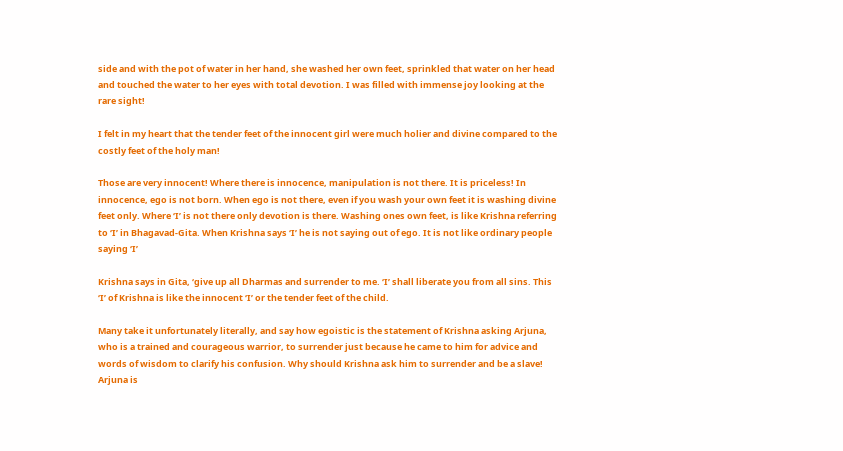side and with the pot of water in her hand, she washed her own feet, sprinkled that water on her head and touched the water to her eyes with total devotion. I was filled with immense joy looking at the rare sight!

I felt in my heart that the tender feet of the innocent girl were much holier and divine compared to the costly feet of the holy man!

Those are very innocent! Where there is innocence, manipulation is not there. It is priceless! In innocence, ego is not born. When ego is not there, even if you wash your own feet it is washing divine feet only. Where ‘I’ is not there only devotion is there. Washing ones own feet, is like Krishna referring to ‘I’ in Bhagavad-Gita. When Krishna says ‘I’ he is not saying out of ego. It is not like ordinary people saying ‘I’

Krishna says in Gita, ‘give up all Dharmas and surrender to me. ‘I’ shall liberate you from all sins. This ‘I’ of Krishna is like the innocent ‘I’ or the tender feet of the child.

Many take it unfortunately literally, and say how egoistic is the statement of Krishna asking Arjuna, who is a trained and courageous warrior, to surrender just because he came to him for advice and words of wisdom to clarify his confusion. Why should Krishna ask him to surrender and be a slave! Arjuna is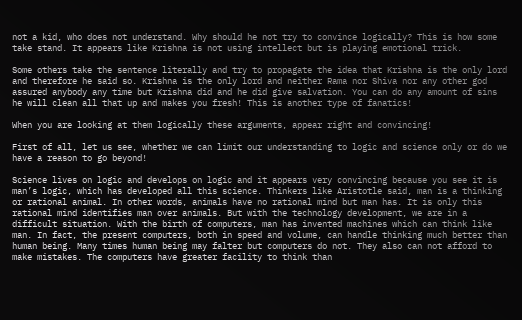not a kid, who does not understand. Why should he not try to convince logically? This is how some take stand. It appears like Krishna is not using intellect but is playing emotional trick.

Some others take the sentence literally and try to propagate the idea that Krishna is the only lord and therefore he said so. Krishna is the only lord and neither Rama nor Shiva nor any other god assured anybody any time but Krishna did and he did give salvation. You can do any amount of sins he will clean all that up and makes you fresh! This is another type of fanatics!

When you are looking at them logically these arguments, appear right and convincing!

First of all, let us see, whether we can limit our understanding to logic and science only or do we have a reason to go beyond!

Science lives on logic and develops on logic and it appears very convincing because you see it is man’s logic, which has developed all this science. Thinkers like Aristotle said, man is a thinking or rational animal. In other words, animals have no rational mind but man has. It is only this rational mind identifies man over animals. But with the technology development, we are in a difficult situation. With the birth of computers, man has invented machines which can think like man. In fact, the present computers, both in speed and volume, can handle thinking much better than human being. Many times human being may falter but computers do not. They also can not afford to make mistakes. The computers have greater facility to think than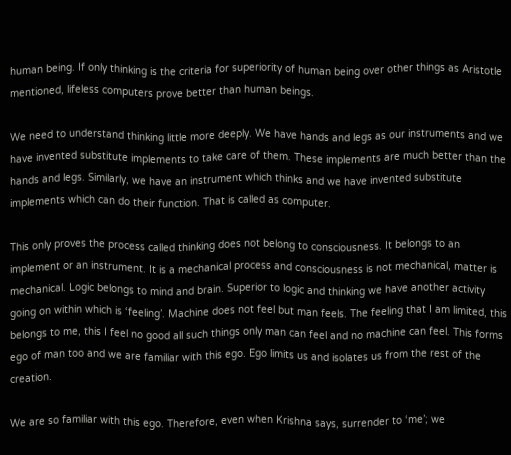human being. If only thinking is the criteria for superiority of human being over other things as Aristotle mentioned, lifeless computers prove better than human beings.

We need to understand thinking little more deeply. We have hands and legs as our instruments and we have invented substitute implements to take care of them. These implements are much better than the hands and legs. Similarly, we have an instrument which thinks and we have invented substitute implements which can do their function. That is called as computer.

This only proves the process called thinking does not belong to consciousness. It belongs to an implement or an instrument. It is a mechanical process and consciousness is not mechanical, matter is mechanical. Logic belongs to mind and brain. Superior to logic and thinking we have another activity going on within which is ‘feeling’. Machine does not feel but man feels. The feeling that I am limited, this belongs to me, this I feel no good all such things only man can feel and no machine can feel. This forms ego of man too and we are familiar with this ego. Ego limits us and isolates us from the rest of the creation.

We are so familiar with this ego. Therefore, even when Krishna says, surrender to ‘me’; we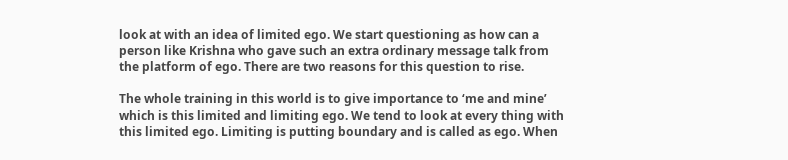look at with an idea of limited ego. We start questioning as how can a person like Krishna who gave such an extra ordinary message talk from the platform of ego. There are two reasons for this question to rise.

The whole training in this world is to give importance to ‘me and mine’ which is this limited and limiting ego. We tend to look at every thing with this limited ego. Limiting is putting boundary and is called as ego. When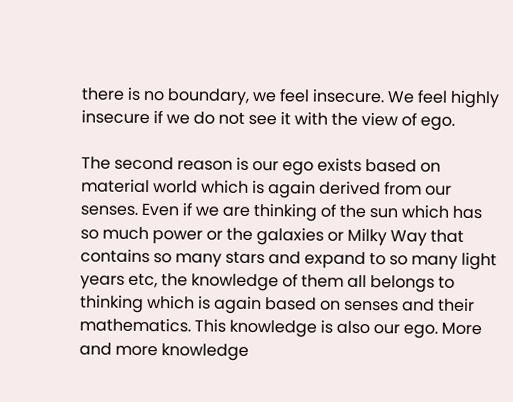there is no boundary, we feel insecure. We feel highly insecure if we do not see it with the view of ego.

The second reason is our ego exists based on material world which is again derived from our senses. Even if we are thinking of the sun which has so much power or the galaxies or Milky Way that contains so many stars and expand to so many light years etc, the knowledge of them all belongs to thinking which is again based on senses and their mathematics. This knowledge is also our ego. More and more knowledge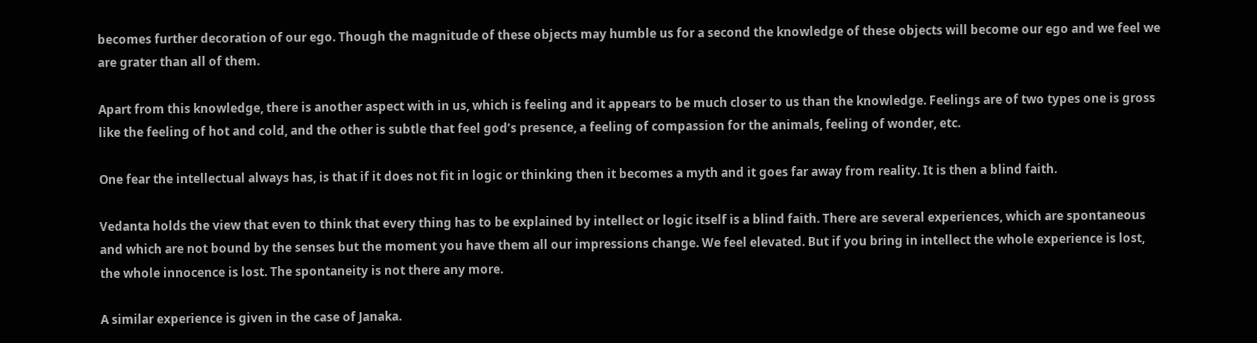becomes further decoration of our ego. Though the magnitude of these objects may humble us for a second the knowledge of these objects will become our ego and we feel we are grater than all of them.

Apart from this knowledge, there is another aspect with in us, which is feeling and it appears to be much closer to us than the knowledge. Feelings are of two types one is gross like the feeling of hot and cold, and the other is subtle that feel god’s presence, a feeling of compassion for the animals, feeling of wonder, etc.

One fear the intellectual always has, is that if it does not fit in logic or thinking then it becomes a myth and it goes far away from reality. It is then a blind faith.

Vedanta holds the view that even to think that every thing has to be explained by intellect or logic itself is a blind faith. There are several experiences, which are spontaneous and which are not bound by the senses but the moment you have them all our impressions change. We feel elevated. But if you bring in intellect the whole experience is lost, the whole innocence is lost. The spontaneity is not there any more.

A similar experience is given in the case of Janaka.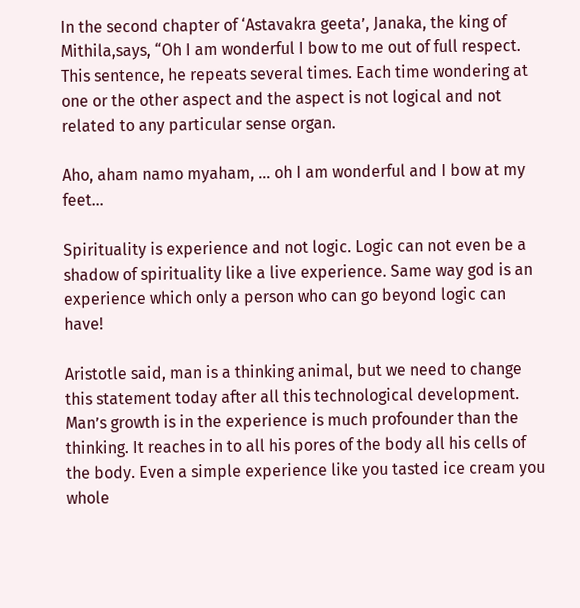In the second chapter of ‘Astavakra geeta’, Janaka, the king of Mithila,says, “Oh I am wonderful I bow to me out of full respect. This sentence, he repeats several times. Each time wondering at one or the other aspect and the aspect is not logical and not related to any particular sense organ.

Aho, aham namo myaham, … oh I am wonderful and I bow at my feet…

Spirituality is experience and not logic. Logic can not even be a shadow of spirituality like a live experience. Same way god is an experience which only a person who can go beyond logic can have!

Aristotle said, man is a thinking animal, but we need to change this statement today after all this technological development. Man’s growth is in the experience is much profounder than the thinking. It reaches in to all his pores of the body all his cells of the body. Even a simple experience like you tasted ice cream you whole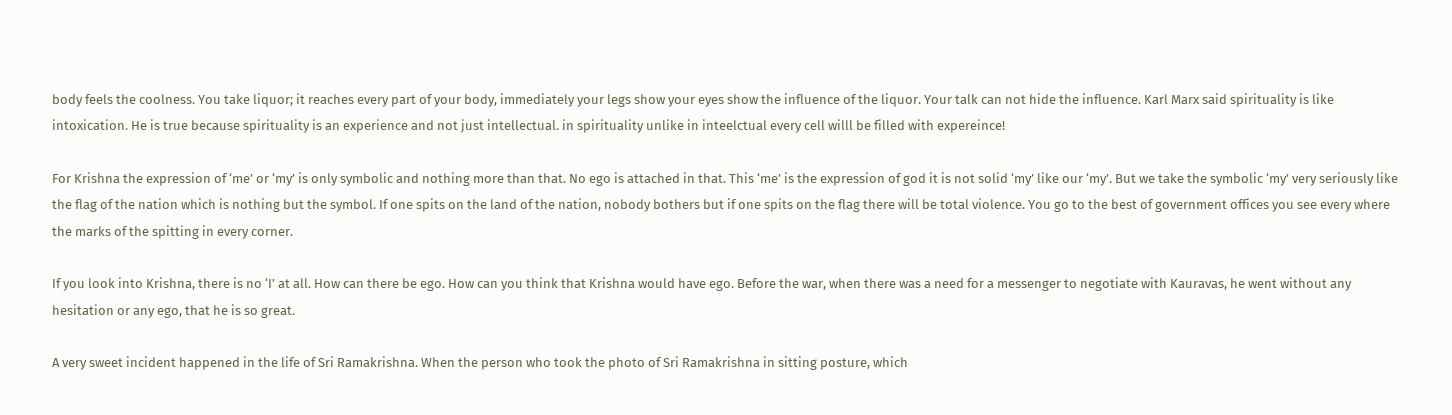body feels the coolness. You take liquor; it reaches every part of your body, immediately your legs show your eyes show the influence of the liquor. Your talk can not hide the influence. Karl Marx said spirituality is like intoxication. He is true because spirituality is an experience and not just intellectual. in spirituality unlike in inteelctual every cell willl be filled with expereince!

For Krishna the expression of ‘me’ or ‘my’ is only symbolic and nothing more than that. No ego is attached in that. This ‘me’ is the expression of god it is not solid ‘my’ like our ‘my’. But we take the symbolic ‘my’ very seriously like the flag of the nation which is nothing but the symbol. If one spits on the land of the nation, nobody bothers but if one spits on the flag there will be total violence. You go to the best of government offices you see every where the marks of the spitting in every corner.

If you look into Krishna, there is no ‘I’ at all. How can there be ego. How can you think that Krishna would have ego. Before the war, when there was a need for a messenger to negotiate with Kauravas, he went without any hesitation or any ego, that he is so great.

A very sweet incident happened in the life of Sri Ramakrishna. When the person who took the photo of Sri Ramakrishna in sitting posture, which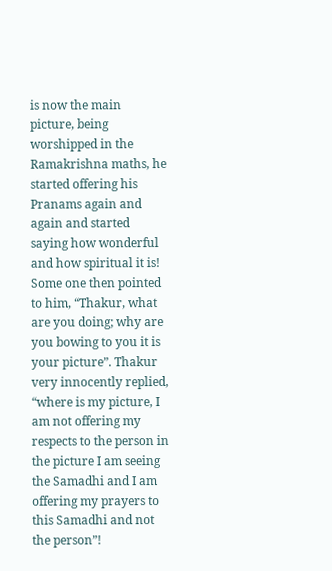is now the main picture, being worshipped in the Ramakrishna maths, he started offering his Pranams again and again and started saying how wonderful and how spiritual it is! Some one then pointed to him, “Thakur, what are you doing; why are you bowing to you it is your picture”. Thakur very innocently replied, “where is my picture, I am not offering my respects to the person in the picture I am seeing the Samadhi and I am offering my prayers to this Samadhi and not the person”!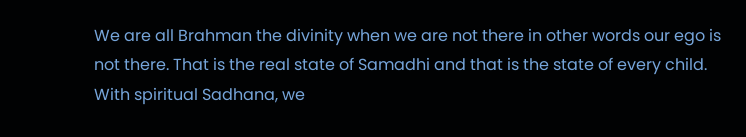We are all Brahman the divinity when we are not there in other words our ego is not there. That is the real state of Samadhi and that is the state of every child. With spiritual Sadhana, we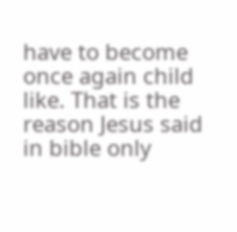have to become once again child like. That is the reason Jesus said in bible only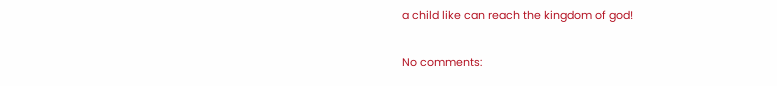a child like can reach the kingdom of god!

No comments: